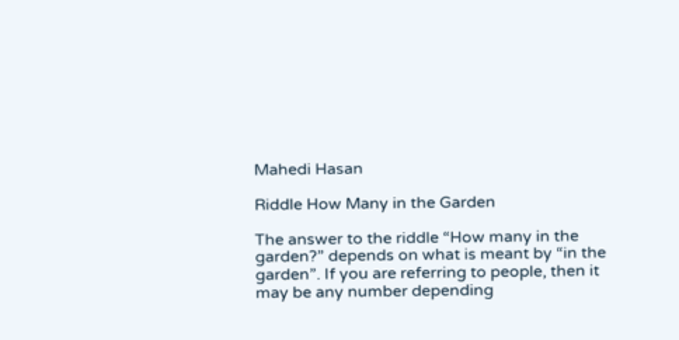Mahedi Hasan

Riddle How Many in the Garden

The answer to the riddle “How many in the garden?” depends on what is meant by “in the garden”. If you are referring to people, then it may be any number depending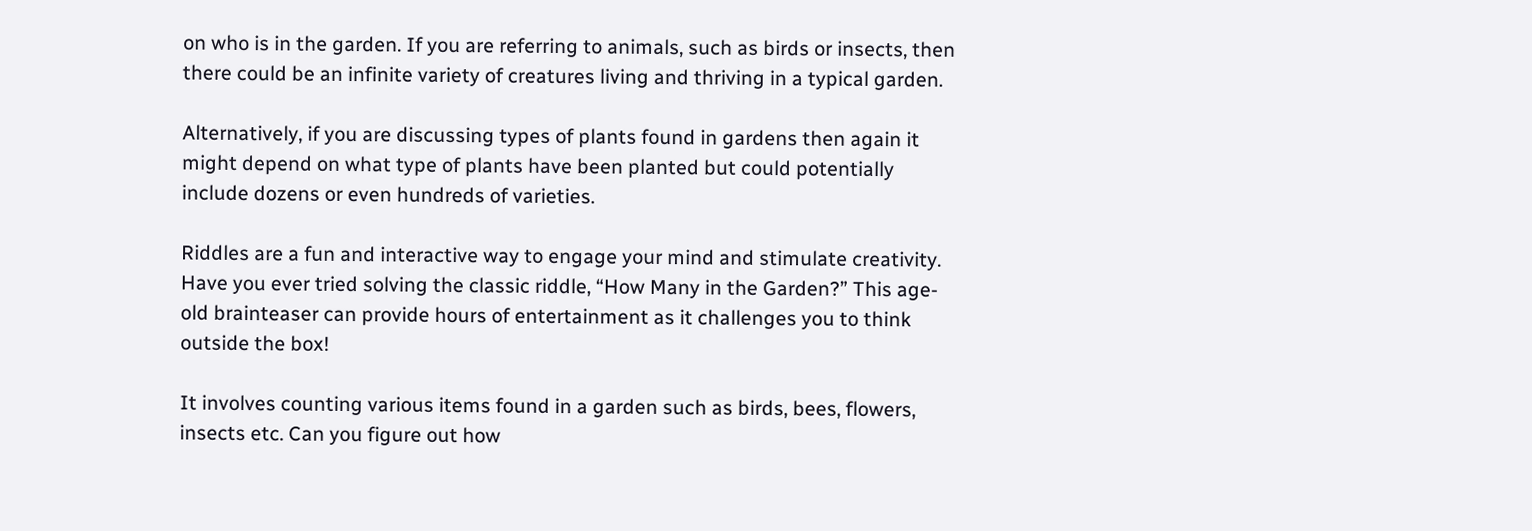on who is in the garden. If you are referring to animals, such as birds or insects, then there could be an infinite variety of creatures living and thriving in a typical garden.

Alternatively, if you are discussing types of plants found in gardens then again it might depend on what type of plants have been planted but could potentially include dozens or even hundreds of varieties.

Riddles are a fun and interactive way to engage your mind and stimulate creativity. Have you ever tried solving the classic riddle, “How Many in the Garden?” This age-old brainteaser can provide hours of entertainment as it challenges you to think outside the box!

It involves counting various items found in a garden such as birds, bees, flowers, insects etc. Can you figure out how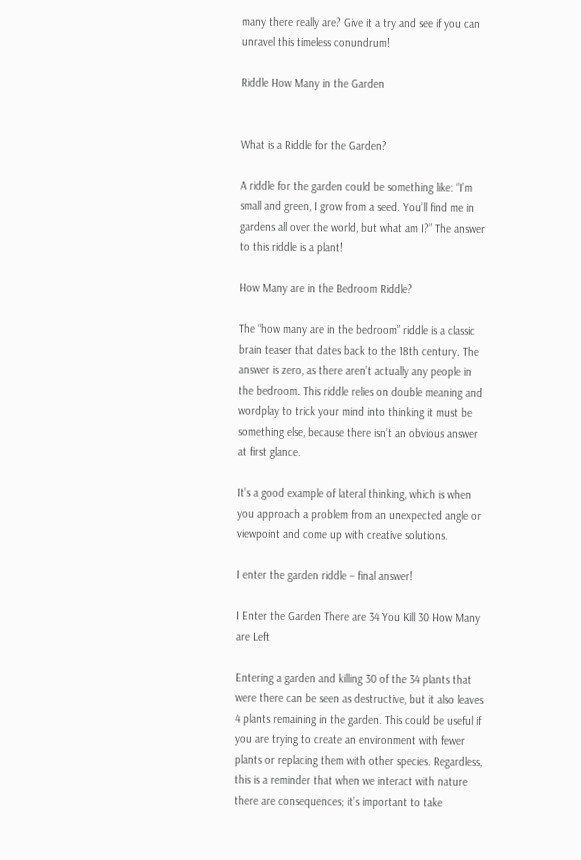many there really are? Give it a try and see if you can unravel this timeless conundrum!

Riddle How Many in the Garden


What is a Riddle for the Garden?

A riddle for the garden could be something like: “I’m small and green, I grow from a seed. You’ll find me in gardens all over the world, but what am I?” The answer to this riddle is a plant!

How Many are in the Bedroom Riddle?

The “how many are in the bedroom” riddle is a classic brain teaser that dates back to the 18th century. The answer is zero, as there aren’t actually any people in the bedroom. This riddle relies on double meaning and wordplay to trick your mind into thinking it must be something else, because there isn’t an obvious answer at first glance.

It’s a good example of lateral thinking, which is when you approach a problem from an unexpected angle or viewpoint and come up with creative solutions.

I enter the garden riddle – final answer!

I Enter the Garden There are 34 You Kill 30 How Many are Left

Entering a garden and killing 30 of the 34 plants that were there can be seen as destructive, but it also leaves 4 plants remaining in the garden. This could be useful if you are trying to create an environment with fewer plants or replacing them with other species. Regardless, this is a reminder that when we interact with nature there are consequences; it’s important to take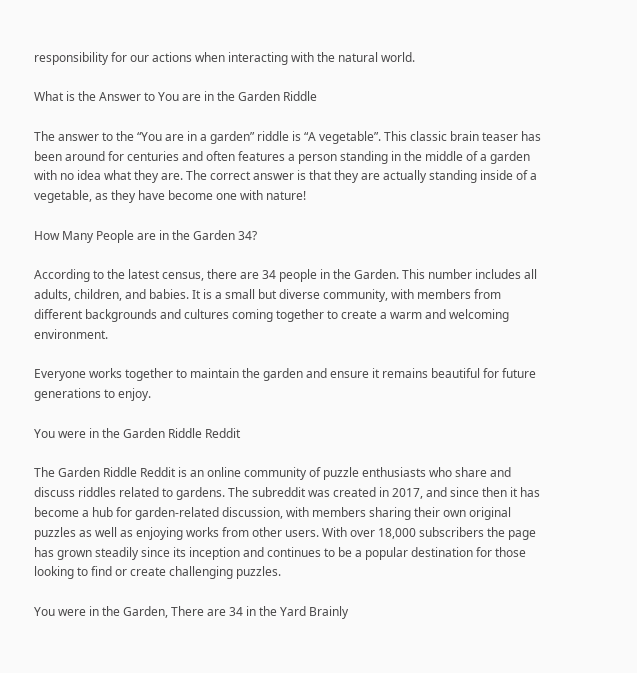responsibility for our actions when interacting with the natural world.

What is the Answer to You are in the Garden Riddle

The answer to the “You are in a garden” riddle is “A vegetable”. This classic brain teaser has been around for centuries and often features a person standing in the middle of a garden with no idea what they are. The correct answer is that they are actually standing inside of a vegetable, as they have become one with nature!

How Many People are in the Garden 34?

According to the latest census, there are 34 people in the Garden. This number includes all adults, children, and babies. It is a small but diverse community, with members from different backgrounds and cultures coming together to create a warm and welcoming environment.

Everyone works together to maintain the garden and ensure it remains beautiful for future generations to enjoy.

You were in the Garden Riddle Reddit

The Garden Riddle Reddit is an online community of puzzle enthusiasts who share and discuss riddles related to gardens. The subreddit was created in 2017, and since then it has become a hub for garden-related discussion, with members sharing their own original puzzles as well as enjoying works from other users. With over 18,000 subscribers the page has grown steadily since its inception and continues to be a popular destination for those looking to find or create challenging puzzles.

You were in the Garden, There are 34 in the Yard Brainly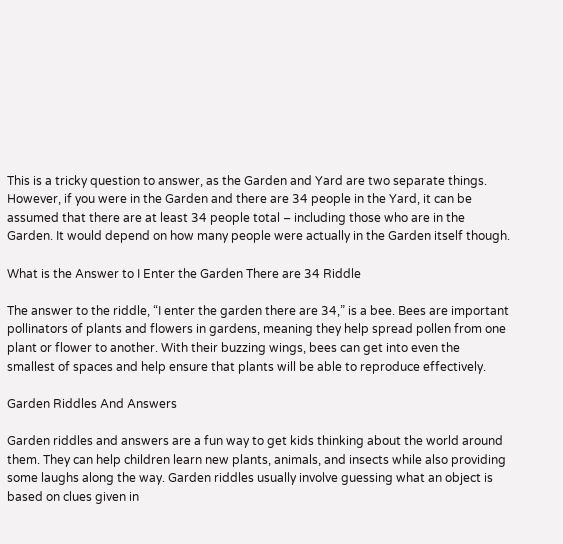This is a tricky question to answer, as the Garden and Yard are two separate things. However, if you were in the Garden and there are 34 people in the Yard, it can be assumed that there are at least 34 people total – including those who are in the Garden. It would depend on how many people were actually in the Garden itself though.

What is the Answer to I Enter the Garden There are 34 Riddle

The answer to the riddle, “I enter the garden there are 34,” is a bee. Bees are important pollinators of plants and flowers in gardens, meaning they help spread pollen from one plant or flower to another. With their buzzing wings, bees can get into even the smallest of spaces and help ensure that plants will be able to reproduce effectively.

Garden Riddles And Answers

Garden riddles and answers are a fun way to get kids thinking about the world around them. They can help children learn new plants, animals, and insects while also providing some laughs along the way. Garden riddles usually involve guessing what an object is based on clues given in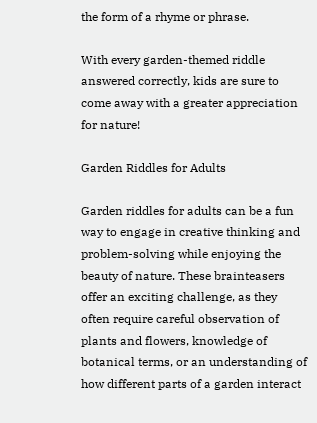the form of a rhyme or phrase.

With every garden-themed riddle answered correctly, kids are sure to come away with a greater appreciation for nature!

Garden Riddles for Adults

Garden riddles for adults can be a fun way to engage in creative thinking and problem-solving while enjoying the beauty of nature. These brainteasers offer an exciting challenge, as they often require careful observation of plants and flowers, knowledge of botanical terms, or an understanding of how different parts of a garden interact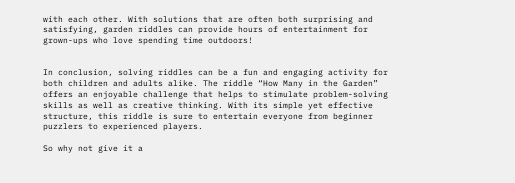with each other. With solutions that are often both surprising and satisfying, garden riddles can provide hours of entertainment for grown-ups who love spending time outdoors!


In conclusion, solving riddles can be a fun and engaging activity for both children and adults alike. The riddle “How Many in the Garden” offers an enjoyable challenge that helps to stimulate problem-solving skills as well as creative thinking. With its simple yet effective structure, this riddle is sure to entertain everyone from beginner puzzlers to experienced players.

So why not give it a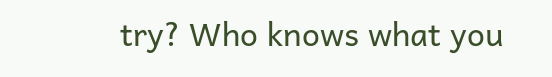try? Who knows what you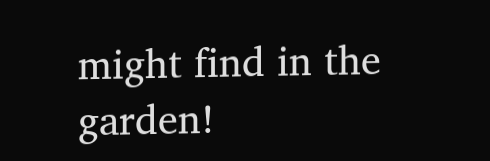might find in the garden!